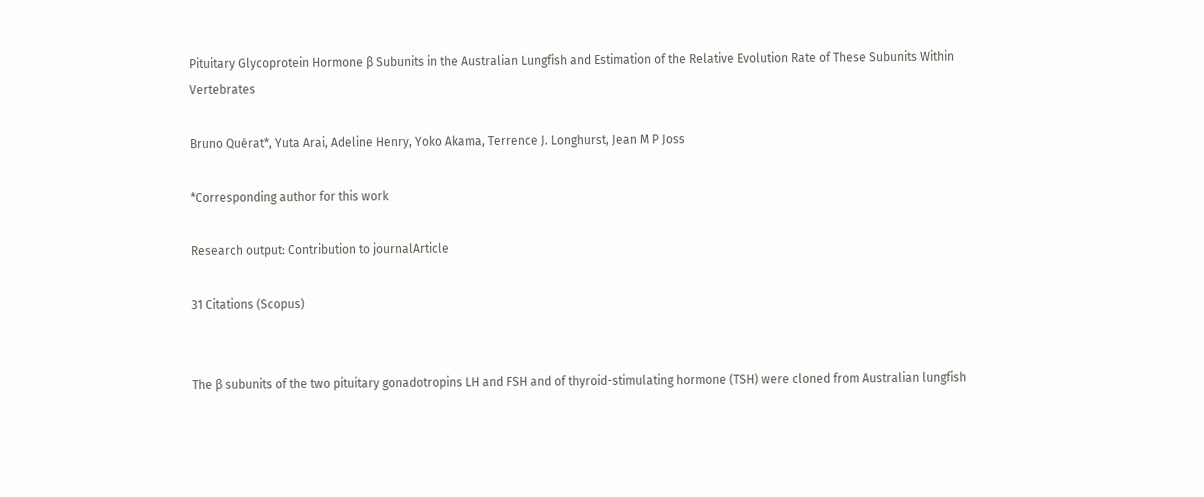Pituitary Glycoprotein Hormone β Subunits in the Australian Lungfish and Estimation of the Relative Evolution Rate of These Subunits Within Vertebrates

Bruno Quérat*, Yuta Arai, Adeline Henry, Yoko Akama, Terrence J. Longhurst, Jean M P Joss

*Corresponding author for this work

Research output: Contribution to journalArticle

31 Citations (Scopus)


The β subunits of the two pituitary gonadotropins LH and FSH and of thyroid-stimulating hormone (TSH) were cloned from Australian lungfish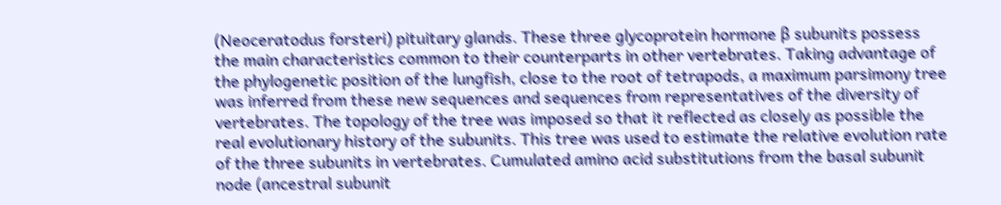(Neoceratodus forsteri) pituitary glands. These three glycoprotein hormone β subunits possess the main characteristics common to their counterparts in other vertebrates. Taking advantage of the phylogenetic position of the lungfish, close to the root of tetrapods, a maximum parsimony tree was inferred from these new sequences and sequences from representatives of the diversity of vertebrates. The topology of the tree was imposed so that it reflected as closely as possible the real evolutionary history of the subunits. This tree was used to estimate the relative evolution rate of the three subunits in vertebrates. Cumulated amino acid substitutions from the basal subunit node (ancestral subunit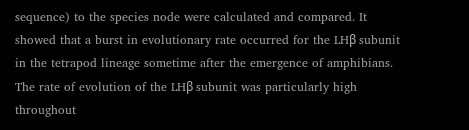sequence) to the species node were calculated and compared. It showed that a burst in evolutionary rate occurred for the LHβ subunit in the tetrapod lineage sometime after the emergence of amphibians. The rate of evolution of the LHβ subunit was particularly high throughout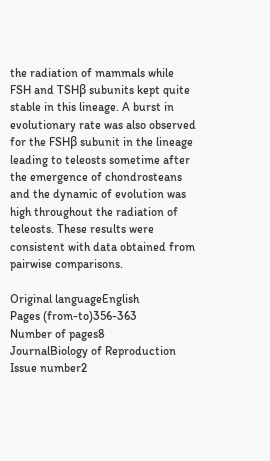the radiation of mammals while FSH and TSHβ subunits kept quite stable in this lineage. A burst in evolutionary rate was also observed for the FSHβ subunit in the lineage leading to teleosts sometime after the emergence of chondrosteans and the dynamic of evolution was high throughout the radiation of teleosts. These results were consistent with data obtained from pairwise comparisons.

Original languageEnglish
Pages (from-to)356-363
Number of pages8
JournalBiology of Reproduction
Issue number2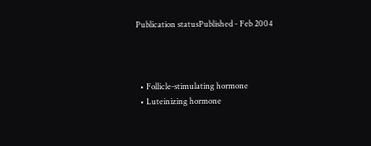Publication statusPublished - Feb 2004



  • Follicle-stimulating hormone
  • Luteinizing hormone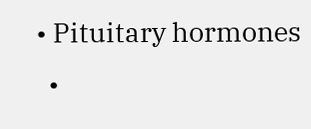• Pituitary hormones
  •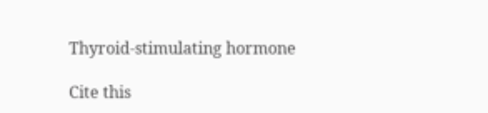Thyroid-stimulating hormone

Cite this